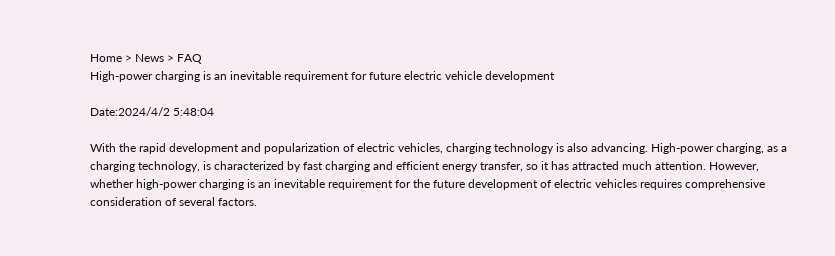Home > News > FAQ
High-power charging is an inevitable requirement for future electric vehicle development

Date:2024/4/2 5:48:04

With the rapid development and popularization of electric vehicles, charging technology is also advancing. High-power charging, as a charging technology, is characterized by fast charging and efficient energy transfer, so it has attracted much attention. However, whether high-power charging is an inevitable requirement for the future development of electric vehicles requires comprehensive consideration of several factors.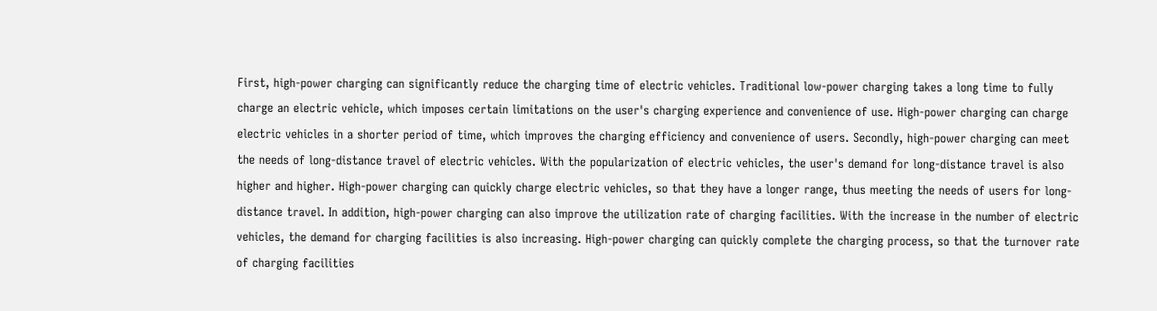First, high-power charging can significantly reduce the charging time of electric vehicles. Traditional low-power charging takes a long time to fully charge an electric vehicle, which imposes certain limitations on the user's charging experience and convenience of use. High-power charging can charge electric vehicles in a shorter period of time, which improves the charging efficiency and convenience of users. Secondly, high-power charging can meet the needs of long-distance travel of electric vehicles. With the popularization of electric vehicles, the user's demand for long-distance travel is also higher and higher. High-power charging can quickly charge electric vehicles, so that they have a longer range, thus meeting the needs of users for long-distance travel. In addition, high-power charging can also improve the utilization rate of charging facilities. With the increase in the number of electric vehicles, the demand for charging facilities is also increasing. High-power charging can quickly complete the charging process, so that the turnover rate of charging facilities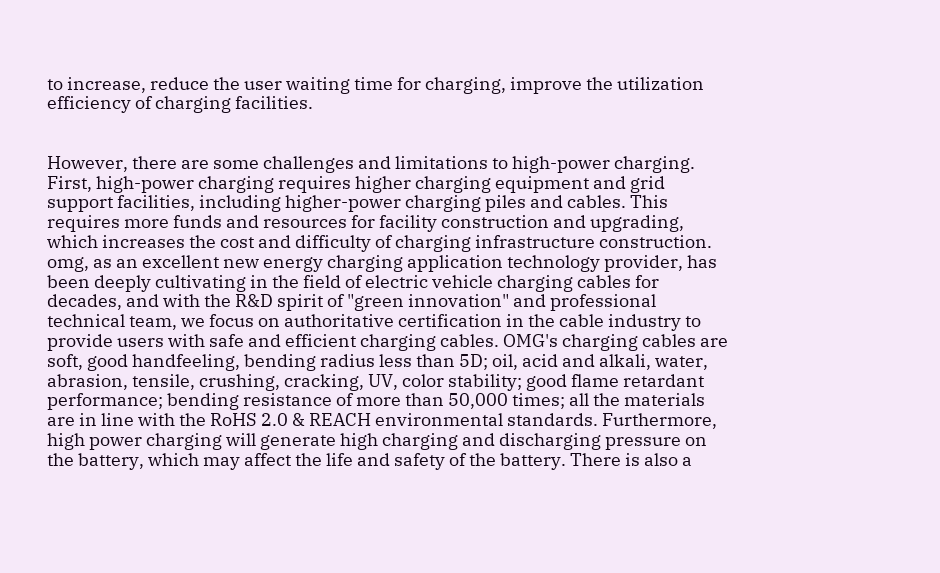to increase, reduce the user waiting time for charging, improve the utilization efficiency of charging facilities.


However, there are some challenges and limitations to high-power charging. First, high-power charging requires higher charging equipment and grid support facilities, including higher-power charging piles and cables. This requires more funds and resources for facility construction and upgrading, which increases the cost and difficulty of charging infrastructure construction. omg, as an excellent new energy charging application technology provider, has been deeply cultivating in the field of electric vehicle charging cables for decades, and with the R&D spirit of "green innovation" and professional technical team, we focus on authoritative certification in the cable industry to provide users with safe and efficient charging cables. OMG's charging cables are soft, good handfeeling, bending radius less than 5D; oil, acid and alkali, water, abrasion, tensile, crushing, cracking, UV, color stability; good flame retardant performance; bending resistance of more than 50,000 times; all the materials are in line with the RoHS 2.0 & REACH environmental standards. Furthermore, high power charging will generate high charging and discharging pressure on the battery, which may affect the life and safety of the battery. There is also a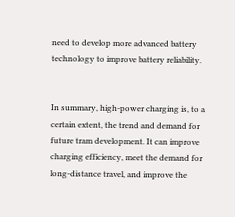need to develop more advanced battery technology to improve battery reliability.


In summary, high-power charging is, to a certain extent, the trend and demand for future tram development. It can improve charging efficiency, meet the demand for long-distance travel, and improve the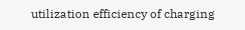utilization efficiency of charging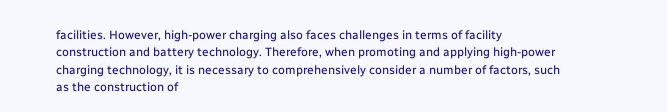facilities. However, high-power charging also faces challenges in terms of facility construction and battery technology. Therefore, when promoting and applying high-power charging technology, it is necessary to comprehensively consider a number of factors, such as the construction of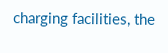charging facilities, the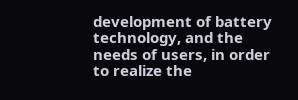development of battery technology, and the needs of users, in order to realize the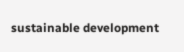sustainable development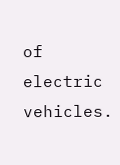of electric vehicles.